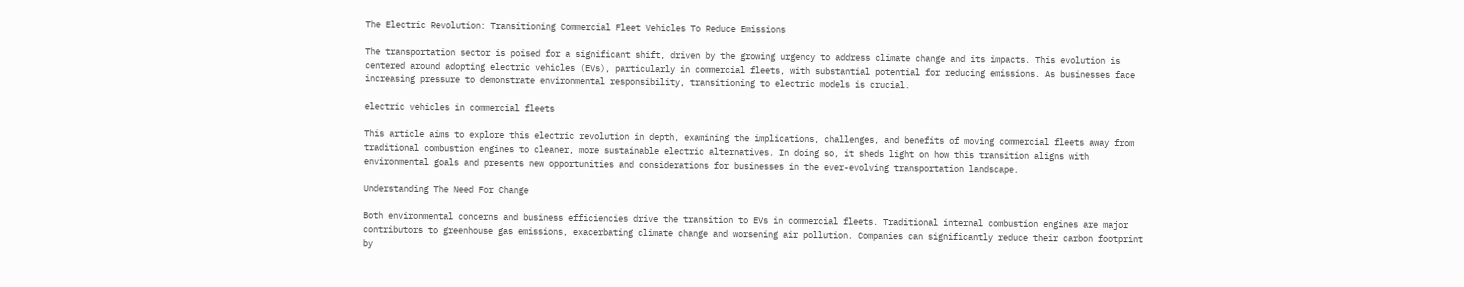The Electric Revolution: Transitioning Commercial Fleet Vehicles To Reduce Emissions

The transportation sector is poised for a significant shift, driven by the growing urgency to address climate change and its impacts. This evolution is centered around adopting electric vehicles (EVs), particularly in commercial fleets, with substantial potential for reducing emissions. As businesses face increasing pressure to demonstrate environmental responsibility, transitioning to electric models is crucial.

electric vehicles in commercial fleets

This article aims to explore this electric revolution in depth, examining the implications, challenges, and benefits of moving commercial fleets away from traditional combustion engines to cleaner, more sustainable electric alternatives. In doing so, it sheds light on how this transition aligns with environmental goals and presents new opportunities and considerations for businesses in the ever-evolving transportation landscape.

Understanding The Need For Change

Both environmental concerns and business efficiencies drive the transition to EVs in commercial fleets. Traditional internal combustion engines are major contributors to greenhouse gas emissions, exacerbating climate change and worsening air pollution. Companies can significantly reduce their carbon footprint by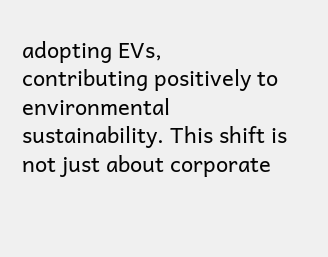adopting EVs, contributing positively to environmental sustainability. This shift is not just about corporate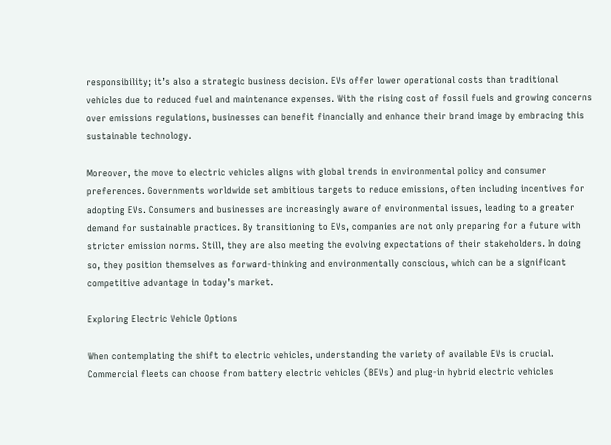responsibility; it’s also a strategic business decision. EVs offer lower operational costs than traditional vehicles due to reduced fuel and maintenance expenses. With the rising cost of fossil fuels and growing concerns over emissions regulations, businesses can benefit financially and enhance their brand image by embracing this sustainable technology.

Moreover, the move to electric vehicles aligns with global trends in environmental policy and consumer preferences. Governments worldwide set ambitious targets to reduce emissions, often including incentives for adopting EVs. Consumers and businesses are increasingly aware of environmental issues, leading to a greater demand for sustainable practices. By transitioning to EVs, companies are not only preparing for a future with stricter emission norms. Still, they are also meeting the evolving expectations of their stakeholders. In doing so, they position themselves as forward-thinking and environmentally conscious, which can be a significant competitive advantage in today’s market.

Exploring Electric Vehicle Options

When contemplating the shift to electric vehicles, understanding the variety of available EVs is crucial. Commercial fleets can choose from battery electric vehicles (BEVs) and plug-in hybrid electric vehicles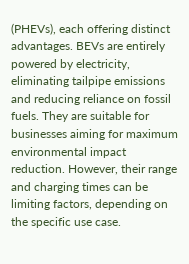(PHEVs), each offering distinct advantages. BEVs are entirely powered by electricity, eliminating tailpipe emissions and reducing reliance on fossil fuels. They are suitable for businesses aiming for maximum environmental impact reduction. However, their range and charging times can be limiting factors, depending on the specific use case.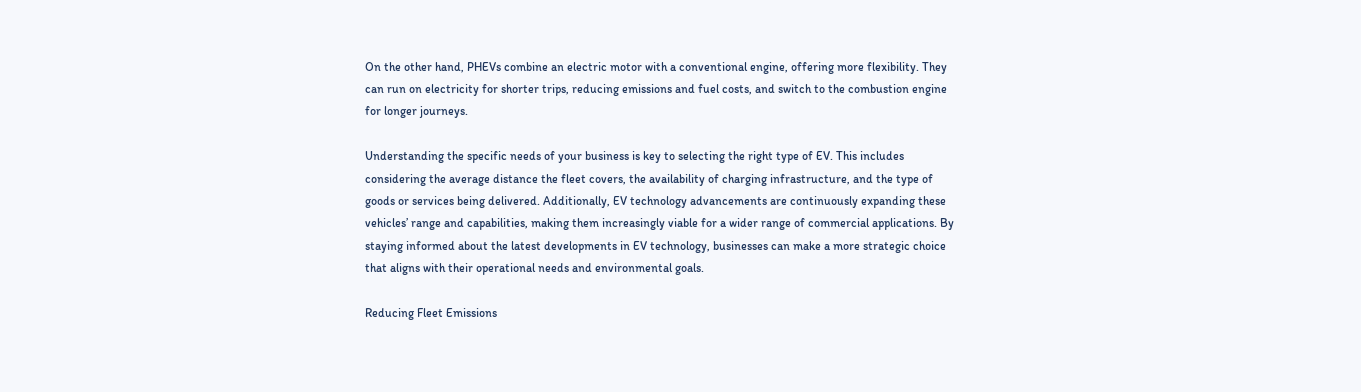On the other hand, PHEVs combine an electric motor with a conventional engine, offering more flexibility. They can run on electricity for shorter trips, reducing emissions and fuel costs, and switch to the combustion engine for longer journeys.

Understanding the specific needs of your business is key to selecting the right type of EV. This includes considering the average distance the fleet covers, the availability of charging infrastructure, and the type of goods or services being delivered. Additionally, EV technology advancements are continuously expanding these vehicles’ range and capabilities, making them increasingly viable for a wider range of commercial applications. By staying informed about the latest developments in EV technology, businesses can make a more strategic choice that aligns with their operational needs and environmental goals.

Reducing Fleet Emissions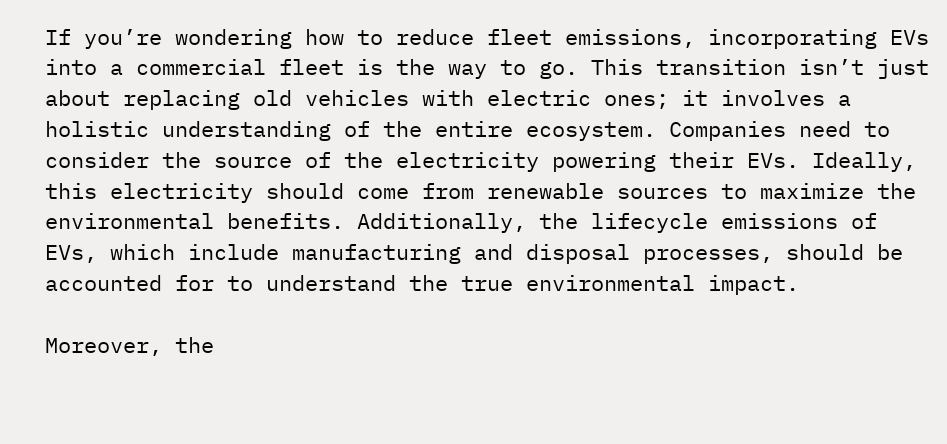If you’re wondering how to reduce fleet emissions, incorporating EVs into a commercial fleet is the way to go. This transition isn’t just about replacing old vehicles with electric ones; it involves a holistic understanding of the entire ecosystem. Companies need to consider the source of the electricity powering their EVs. Ideally, this electricity should come from renewable sources to maximize the environmental benefits. Additionally, the lifecycle emissions of EVs, which include manufacturing and disposal processes, should be accounted for to understand the true environmental impact.

Moreover, the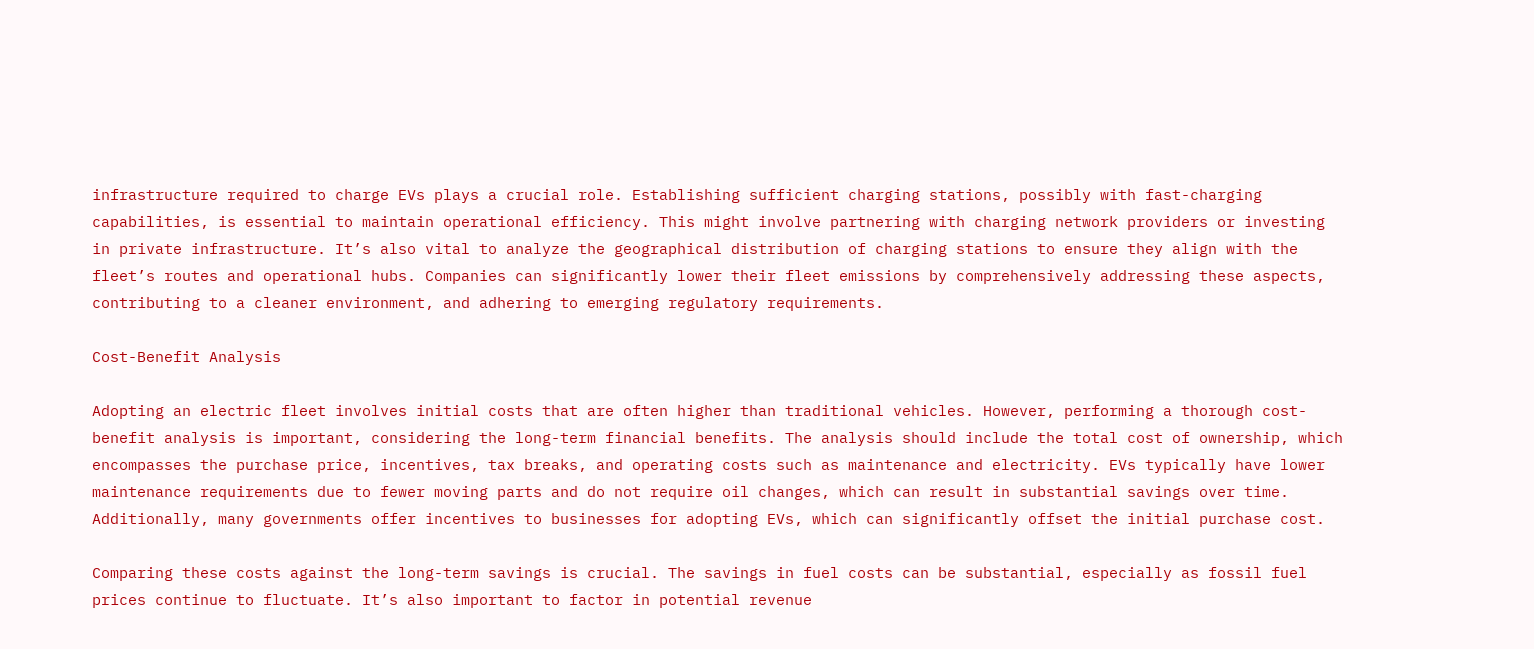infrastructure required to charge EVs plays a crucial role. Establishing sufficient charging stations, possibly with fast-charging capabilities, is essential to maintain operational efficiency. This might involve partnering with charging network providers or investing in private infrastructure. It’s also vital to analyze the geographical distribution of charging stations to ensure they align with the fleet’s routes and operational hubs. Companies can significantly lower their fleet emissions by comprehensively addressing these aspects, contributing to a cleaner environment, and adhering to emerging regulatory requirements.

Cost-Benefit Analysis

Adopting an electric fleet involves initial costs that are often higher than traditional vehicles. However, performing a thorough cost-benefit analysis is important, considering the long-term financial benefits. The analysis should include the total cost of ownership, which encompasses the purchase price, incentives, tax breaks, and operating costs such as maintenance and electricity. EVs typically have lower maintenance requirements due to fewer moving parts and do not require oil changes, which can result in substantial savings over time. Additionally, many governments offer incentives to businesses for adopting EVs, which can significantly offset the initial purchase cost.

Comparing these costs against the long-term savings is crucial. The savings in fuel costs can be substantial, especially as fossil fuel prices continue to fluctuate. It’s also important to factor in potential revenue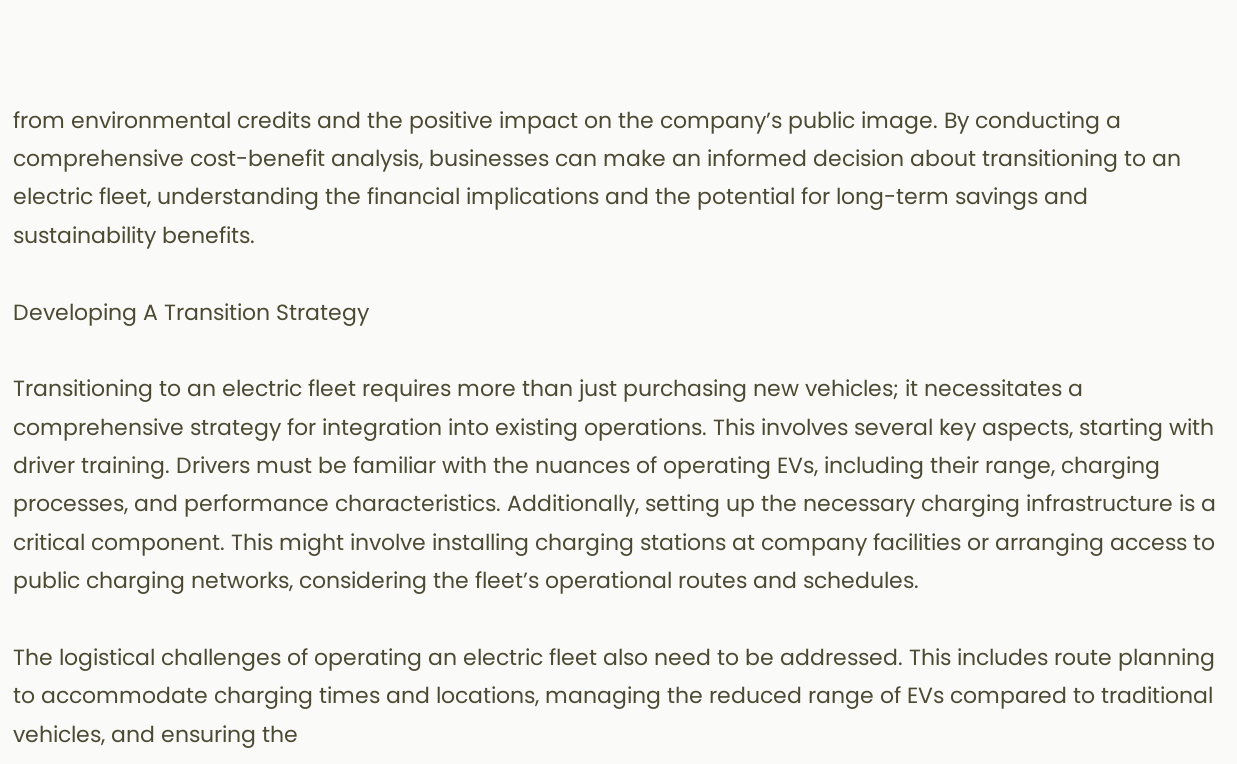from environmental credits and the positive impact on the company’s public image. By conducting a comprehensive cost-benefit analysis, businesses can make an informed decision about transitioning to an electric fleet, understanding the financial implications and the potential for long-term savings and sustainability benefits.

Developing A Transition Strategy

Transitioning to an electric fleet requires more than just purchasing new vehicles; it necessitates a comprehensive strategy for integration into existing operations. This involves several key aspects, starting with driver training. Drivers must be familiar with the nuances of operating EVs, including their range, charging processes, and performance characteristics. Additionally, setting up the necessary charging infrastructure is a critical component. This might involve installing charging stations at company facilities or arranging access to public charging networks, considering the fleet’s operational routes and schedules.

The logistical challenges of operating an electric fleet also need to be addressed. This includes route planning to accommodate charging times and locations, managing the reduced range of EVs compared to traditional vehicles, and ensuring the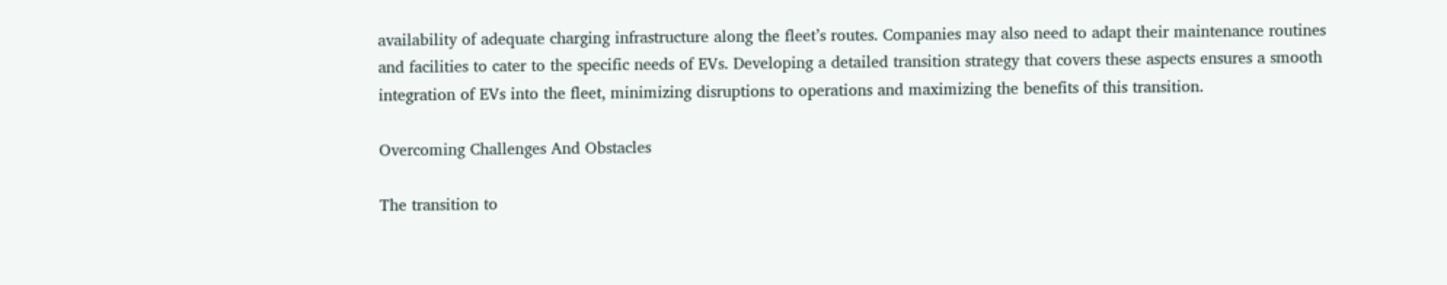availability of adequate charging infrastructure along the fleet’s routes. Companies may also need to adapt their maintenance routines and facilities to cater to the specific needs of EVs. Developing a detailed transition strategy that covers these aspects ensures a smooth integration of EVs into the fleet, minimizing disruptions to operations and maximizing the benefits of this transition.

Overcoming Challenges And Obstacles

The transition to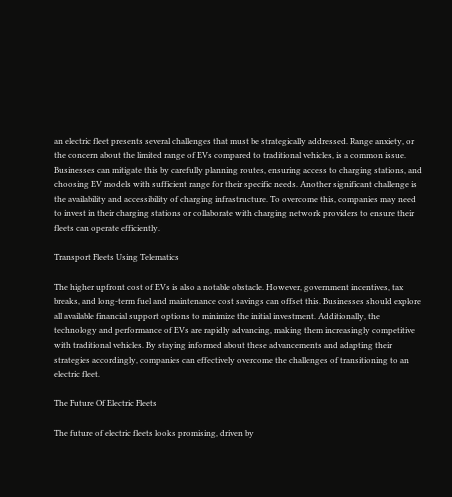an electric fleet presents several challenges that must be strategically addressed. Range anxiety, or the concern about the limited range of EVs compared to traditional vehicles, is a common issue. Businesses can mitigate this by carefully planning routes, ensuring access to charging stations, and choosing EV models with sufficient range for their specific needs. Another significant challenge is the availability and accessibility of charging infrastructure. To overcome this, companies may need to invest in their charging stations or collaborate with charging network providers to ensure their fleets can operate efficiently.

Transport Fleets Using Telematics

The higher upfront cost of EVs is also a notable obstacle. However, government incentives, tax breaks, and long-term fuel and maintenance cost savings can offset this. Businesses should explore all available financial support options to minimize the initial investment. Additionally, the technology and performance of EVs are rapidly advancing, making them increasingly competitive with traditional vehicles. By staying informed about these advancements and adapting their strategies accordingly, companies can effectively overcome the challenges of transitioning to an electric fleet.

The Future Of Electric Fleets

The future of electric fleets looks promising, driven by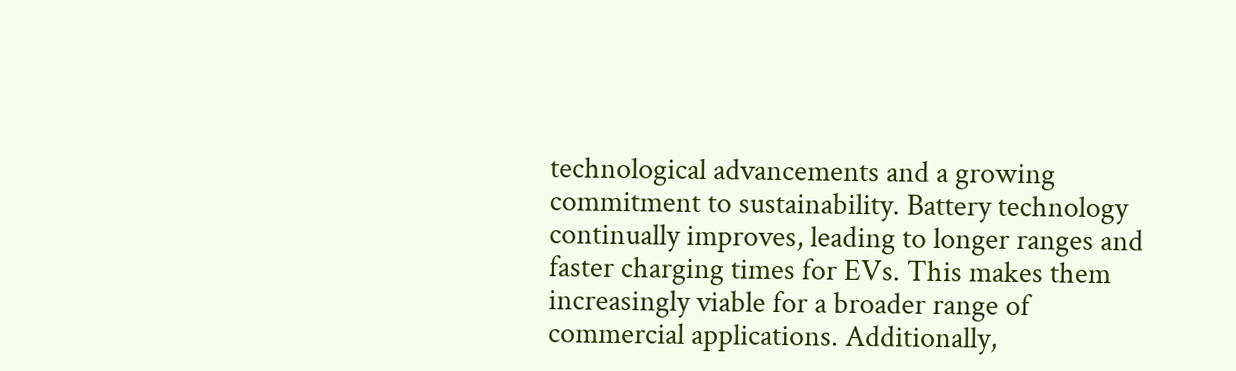technological advancements and a growing commitment to sustainability. Battery technology continually improves, leading to longer ranges and faster charging times for EVs. This makes them increasingly viable for a broader range of commercial applications. Additionally,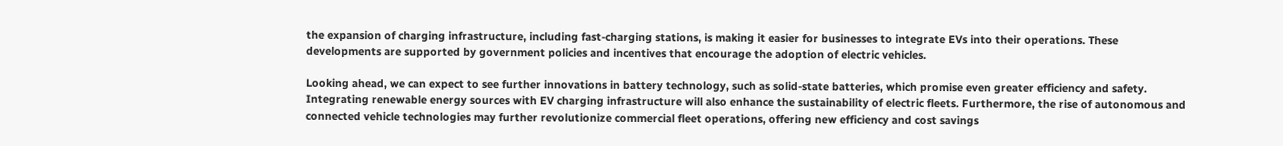the expansion of charging infrastructure, including fast-charging stations, is making it easier for businesses to integrate EVs into their operations. These developments are supported by government policies and incentives that encourage the adoption of electric vehicles.

Looking ahead, we can expect to see further innovations in battery technology, such as solid-state batteries, which promise even greater efficiency and safety. Integrating renewable energy sources with EV charging infrastructure will also enhance the sustainability of electric fleets. Furthermore, the rise of autonomous and connected vehicle technologies may further revolutionize commercial fleet operations, offering new efficiency and cost savings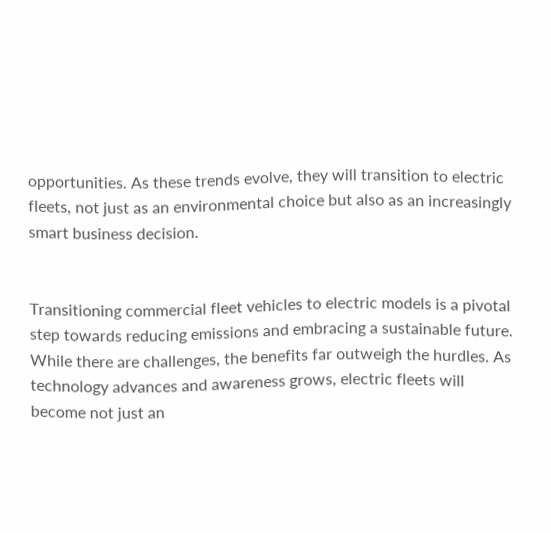opportunities. As these trends evolve, they will transition to electric fleets, not just as an environmental choice but also as an increasingly smart business decision.


Transitioning commercial fleet vehicles to electric models is a pivotal step towards reducing emissions and embracing a sustainable future. While there are challenges, the benefits far outweigh the hurdles. As technology advances and awareness grows, electric fleets will become not just an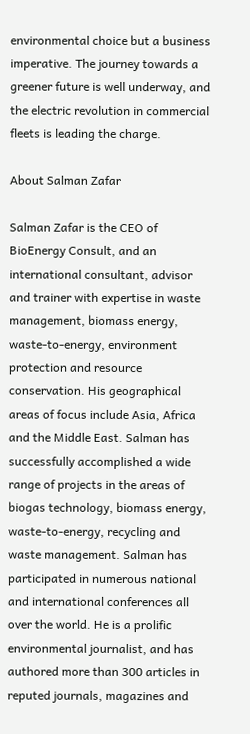environmental choice but a business imperative. The journey towards a greener future is well underway, and the electric revolution in commercial fleets is leading the charge.

About Salman Zafar

Salman Zafar is the CEO of BioEnergy Consult, and an international consultant, advisor and trainer with expertise in waste management, biomass energy, waste-to-energy, environment protection and resource conservation. His geographical areas of focus include Asia, Africa and the Middle East. Salman has successfully accomplished a wide range of projects in the areas of biogas technology, biomass energy, waste-to-energy, recycling and waste management. Salman has participated in numerous national and international conferences all over the world. He is a prolific environmental journalist, and has authored more than 300 articles in reputed journals, magazines and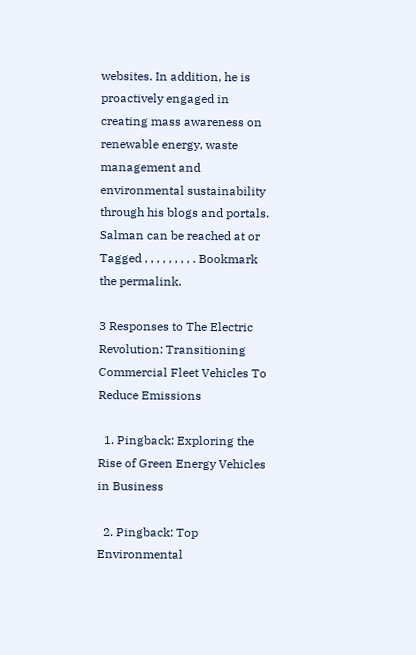websites. In addition, he is proactively engaged in creating mass awareness on renewable energy, waste management and environmental sustainability through his blogs and portals. Salman can be reached at or
Tagged , , , , , , , , . Bookmark the permalink.

3 Responses to The Electric Revolution: Transitioning Commercial Fleet Vehicles To Reduce Emissions

  1. Pingback: Exploring the Rise of Green Energy Vehicles in Business

  2. Pingback: Top Environmental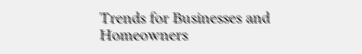Trends for Businesses and Homeowners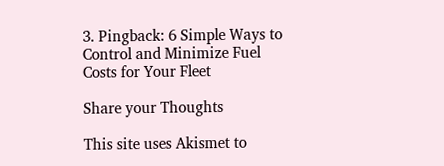3. Pingback: 6 Simple Ways to Control and Minimize Fuel Costs for Your Fleet

Share your Thoughts

This site uses Akismet to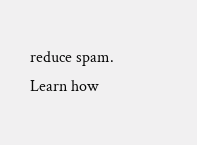reduce spam. Learn how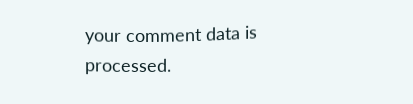your comment data is processed.